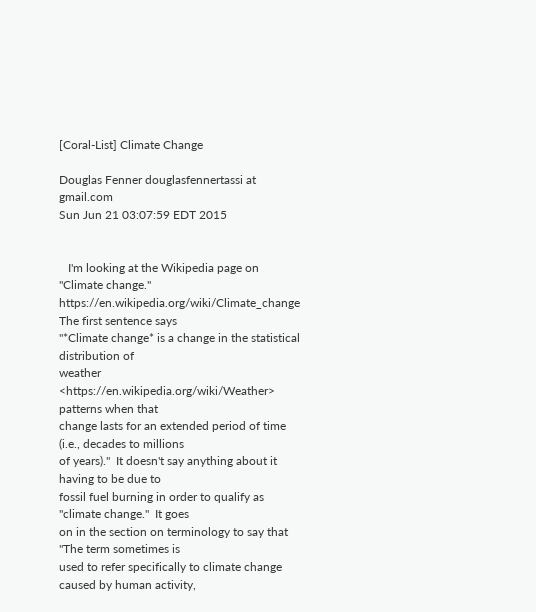[Coral-List] Climate Change

Douglas Fenner douglasfennertassi at gmail.com
Sun Jun 21 03:07:59 EDT 2015


   I'm looking at the Wikipedia page on "Climate change."
https://en.wikipedia.org/wiki/Climate_change  The first sentence says
"*Climate change* is a change in the statistical distribution of
weather <https://en.wikipedia.org/wiki/Weather> patterns when that
change lasts for an extended period of time (i.e., decades to millions
of years)."  It doesn't say anything about it having to be due to
fossil fuel burning in order to qualify as "climate change."  It goes
on in the section on terminology to say that "The term sometimes is
used to refer specifically to climate change caused by human activity,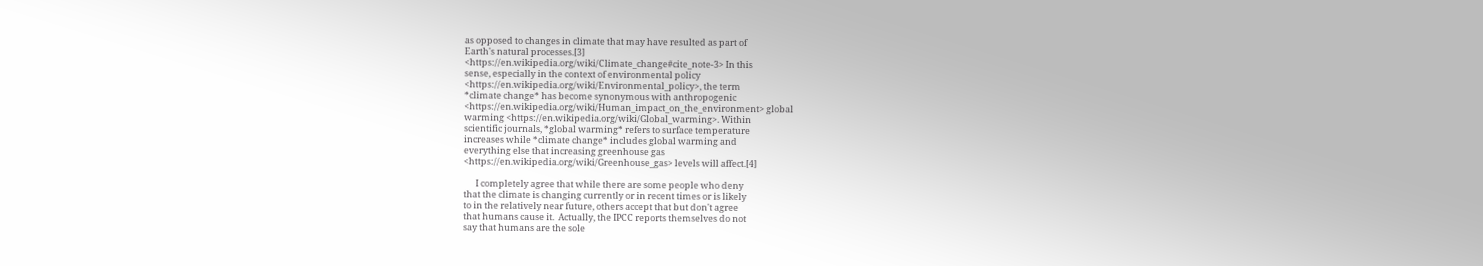as opposed to changes in climate that may have resulted as part of
Earth's natural processes.[3]
<https://en.wikipedia.org/wiki/Climate_change#cite_note-3> In this
sense, especially in the context of environmental policy
<https://en.wikipedia.org/wiki/Environmental_policy>, the term
*climate change* has become synonymous with anthropogenic
<https://en.wikipedia.org/wiki/Human_impact_on_the_environment> global
warming <https://en.wikipedia.org/wiki/Global_warming>. Within
scientific journals, *global warming* refers to surface temperature
increases while *climate change* includes global warming and
everything else that increasing greenhouse gas
<https://en.wikipedia.org/wiki/Greenhouse_gas> levels will affect.[4]

      I completely agree that while there are some people who deny
that the climate is changing currently or in recent times or is likely
to in the relatively near future, others accept that but don't agree
that humans cause it.  Actually, the IPCC reports themselves do not
say that humans are the sole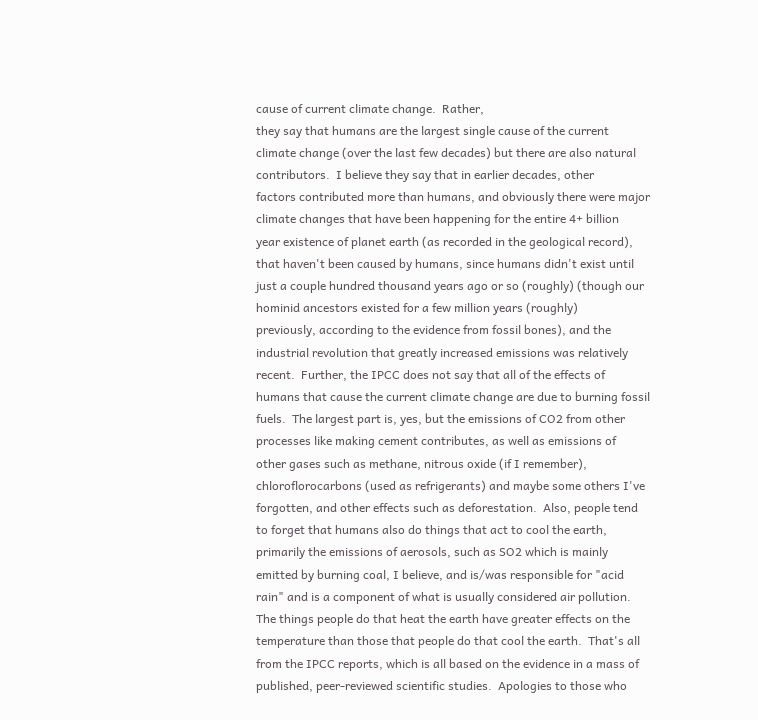cause of current climate change.  Rather,
they say that humans are the largest single cause of the current
climate change (over the last few decades) but there are also natural
contributors.  I believe they say that in earlier decades, other
factors contributed more than humans, and obviously there were major
climate changes that have been happening for the entire 4+ billion
year existence of planet earth (as recorded in the geological record),
that haven't been caused by humans, since humans didn't exist until
just a couple hundred thousand years ago or so (roughly) (though our
hominid ancestors existed for a few million years (roughly)
previously, according to the evidence from fossil bones), and the
industrial revolution that greatly increased emissions was relatively
recent.  Further, the IPCC does not say that all of the effects of
humans that cause the current climate change are due to burning fossil
fuels.  The largest part is, yes, but the emissions of CO2 from other
processes like making cement contributes, as well as emissions of
other gases such as methane, nitrous oxide (if I remember),
chloroflorocarbons (used as refrigerants) and maybe some others I've
forgotten, and other effects such as deforestation.  Also, people tend
to forget that humans also do things that act to cool the earth,
primarily the emissions of aerosols, such as SO2 which is mainly
emitted by burning coal, I believe, and is/was responsible for "acid
rain" and is a component of what is usually considered air pollution.
The things people do that heat the earth have greater effects on the
temperature than those that people do that cool the earth.  That's all
from the IPCC reports, which is all based on the evidence in a mass of
published, peer-reviewed scientific studies.  Apologies to those who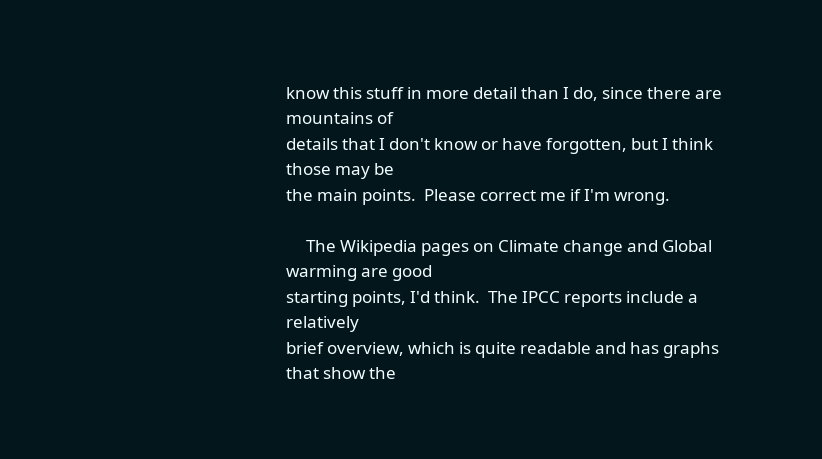know this stuff in more detail than I do, since there are mountains of
details that I don't know or have forgotten, but I think those may be
the main points.  Please correct me if I'm wrong.

     The Wikipedia pages on Climate change and Global warming are good
starting points, I'd think.  The IPCC reports include a relatively
brief overview, which is quite readable and has graphs that show the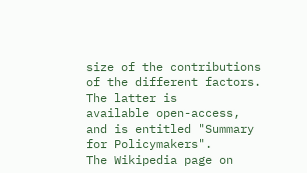size of the contributions of the different factors.  The latter is
available open-access, and is entitled "Summary for Policymakers".
The Wikipedia page on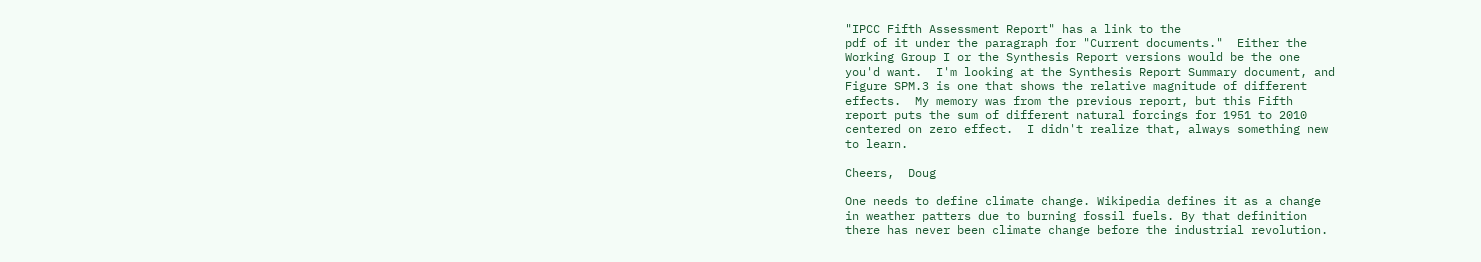"IPCC Fifth Assessment Report" has a link to the
pdf of it under the paragraph for "Current documents."  Either the
Working Group I or the Synthesis Report versions would be the one
you'd want.  I'm looking at the Synthesis Report Summary document, and
Figure SPM.3 is one that shows the relative magnitude of different
effects.  My memory was from the previous report, but this Fifth
report puts the sum of different natural forcings for 1951 to 2010
centered on zero effect.  I didn't realize that, always something new
to learn.

Cheers,  Doug

One needs to define climate change. Wikipedia defines it as a change
in weather patters due to burning fossil fuels. By that definition
there has never been climate change before the industrial revolution.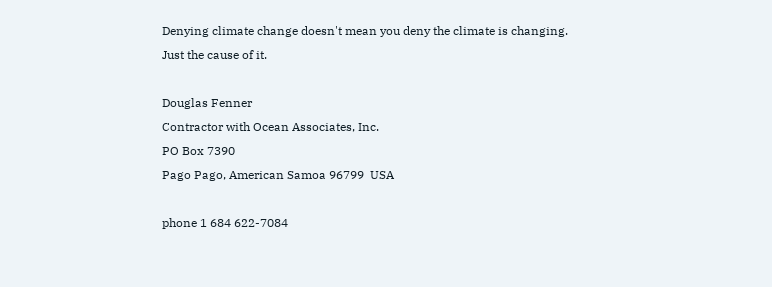Denying climate change doesn't mean you deny the climate is changing.
Just the cause of it.

Douglas Fenner
Contractor with Ocean Associates, Inc.
PO Box 7390
Pago Pago, American Samoa 96799  USA

phone 1 684 622-7084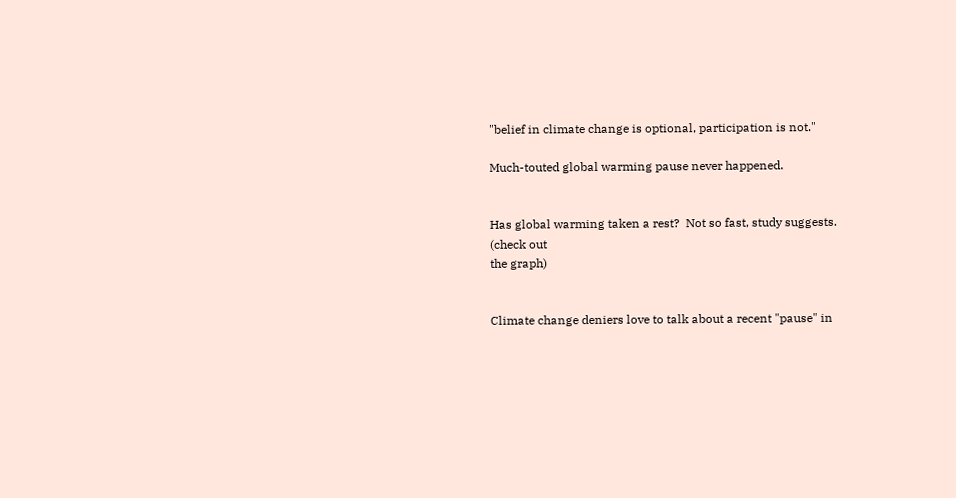"belief in climate change is optional, participation is not."

Much-touted global warming pause never happened.


Has global warming taken a rest?  Not so fast, study suggests.  (check out
the graph)


Climate change deniers love to talk about a recent "pause" in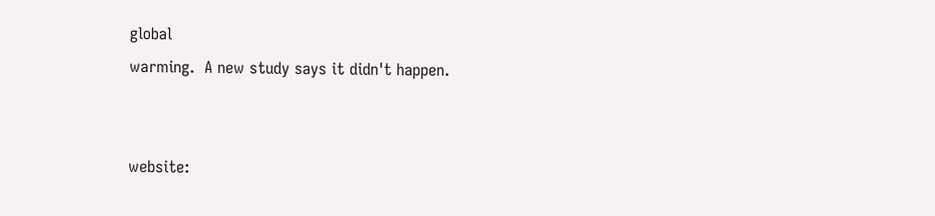global
warming.  A new study says it didn't happen.


website: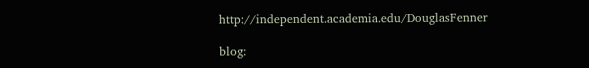http://independent.academia.edu/DouglasFenner

blog: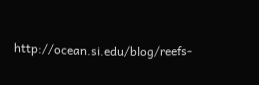http://ocean.si.edu/blog/reefs-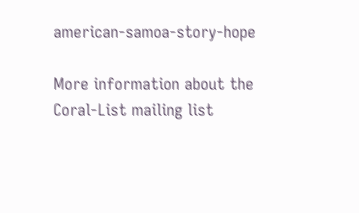american-samoa-story-hope

More information about the Coral-List mailing list